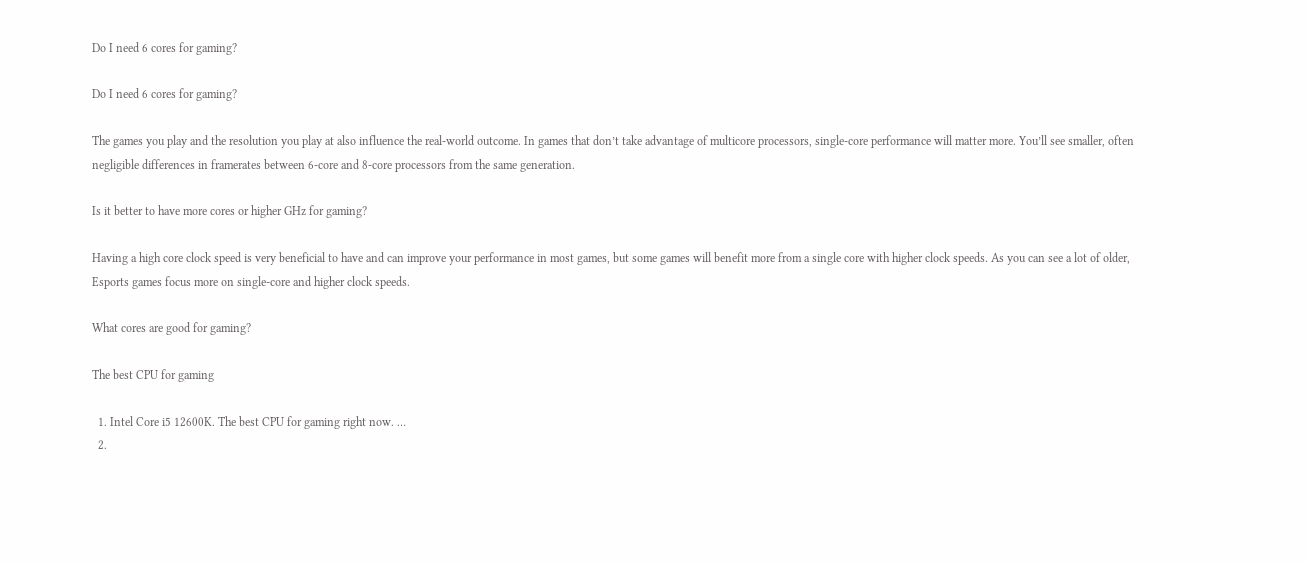Do I need 6 cores for gaming?

Do I need 6 cores for gaming?

The games you play and the resolution you play at also influence the real-world outcome. In games that don’t take advantage of multicore processors, single-core performance will matter more. You’ll see smaller, often negligible differences in framerates between 6-core and 8-core processors from the same generation.

Is it better to have more cores or higher GHz for gaming?

Having a high core clock speed is very beneficial to have and can improve your performance in most games, but some games will benefit more from a single core with higher clock speeds. As you can see a lot of older, Esports games focus more on single-core and higher clock speeds.

What cores are good for gaming?

The best CPU for gaming

  1. Intel Core i5 12600K. The best CPU for gaming right now. …
  2.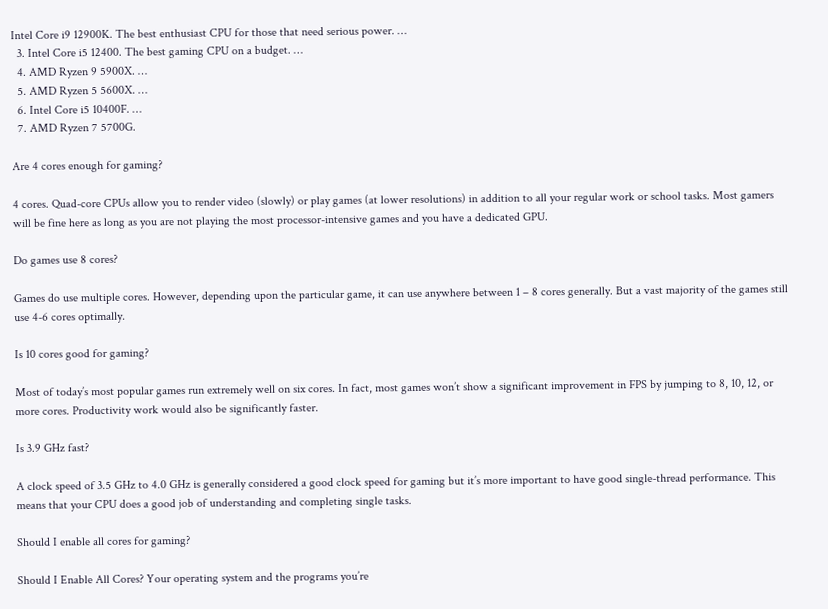Intel Core i9 12900K. The best enthusiast CPU for those that need serious power. …
  3. Intel Core i5 12400. The best gaming CPU on a budget. …
  4. AMD Ryzen 9 5900X. …
  5. AMD Ryzen 5 5600X. …
  6. Intel Core i5 10400F. …
  7. AMD Ryzen 7 5700G.

Are 4 cores enough for gaming?

4 cores. Quad-core CPUs allow you to render video (slowly) or play games (at lower resolutions) in addition to all your regular work or school tasks. Most gamers will be fine here as long as you are not playing the most processor-intensive games and you have a dedicated GPU.

Do games use 8 cores?

Games do use multiple cores. However, depending upon the particular game, it can use anywhere between 1 – 8 cores generally. But a vast majority of the games still use 4-6 cores optimally.

Is 10 cores good for gaming?

Most of today’s most popular games run extremely well on six cores. In fact, most games won’t show a significant improvement in FPS by jumping to 8, 10, 12, or more cores. Productivity work would also be significantly faster.

Is 3.9 GHz fast?

A clock speed of 3.5 GHz to 4.0 GHz is generally considered a good clock speed for gaming but it’s more important to have good single-thread performance. This means that your CPU does a good job of understanding and completing single tasks.

Should I enable all cores for gaming?

Should I Enable All Cores? Your operating system and the programs you’re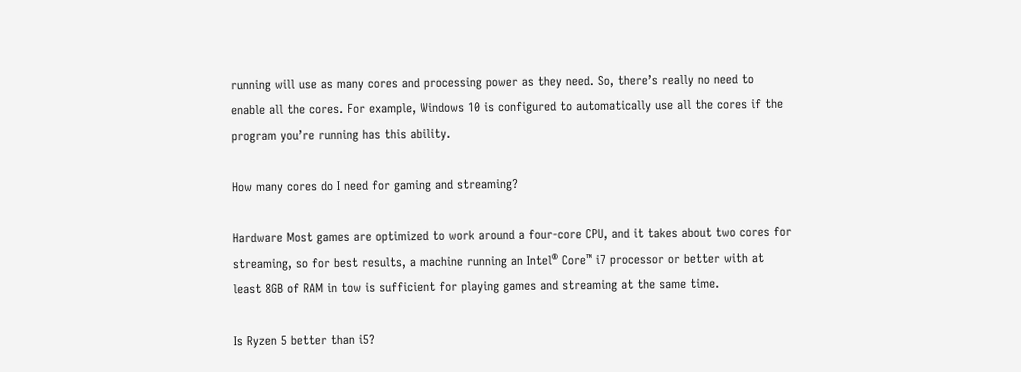running will use as many cores and processing power as they need. So, there’s really no need to enable all the cores. For example, Windows 10 is configured to automatically use all the cores if the program you’re running has this ability.

How many cores do I need for gaming and streaming?

Hardware Most games are optimized to work around a four-core CPU, and it takes about two cores for streaming, so for best results, a machine running an Intel® Core™ i7 processor or better with at least 8GB of RAM in tow is sufficient for playing games and streaming at the same time.

Is Ryzen 5 better than i5?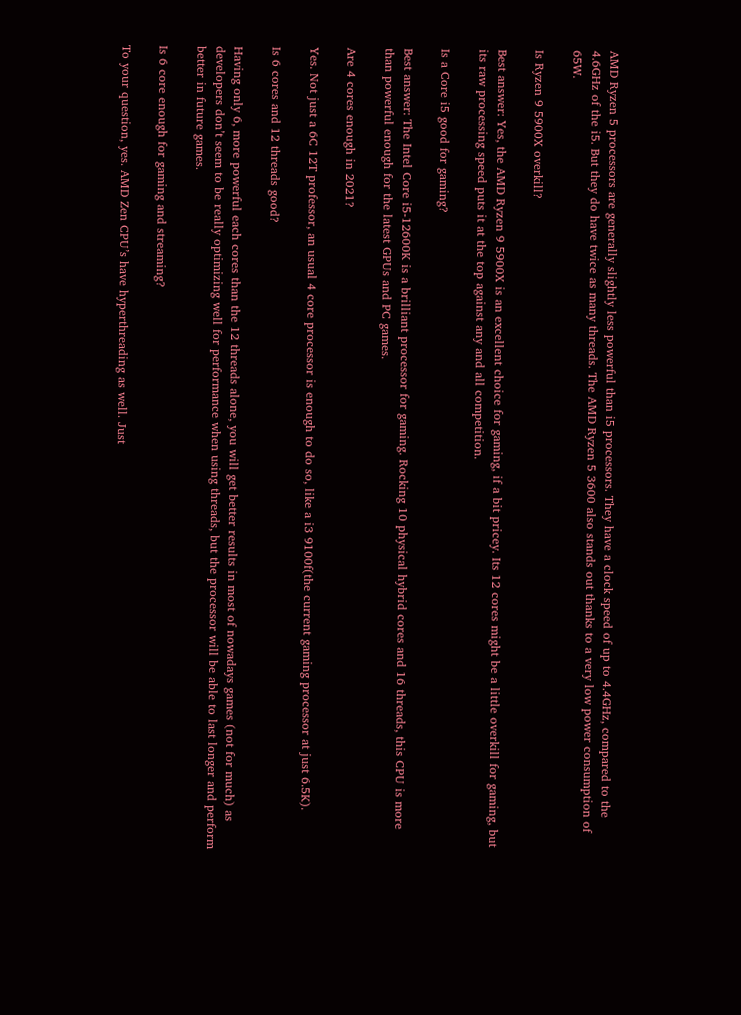AMD Ryzen 5 processors are generally slightly less powerful than i5 processors. They have a clock speed of up to 4.4GHz, compared to the 4.6GHz of the i5. But they do have twice as many threads. The AMD Ryzen 5 3600 also stands out thanks to a very low power consumption of 65W.

Is Ryzen 9 5900X overkill?

Best answer: Yes, the AMD Ryzen 9 5900X is an excellent choice for gaming, if a bit pricey. Its 12 cores might be a little overkill for gaming, but its raw processing speed puts it at the top against any and all competition.

Is a Core i5 good for gaming?

Best answer: The Intel Core i5-12600K is a brilliant processor for gaming. Rocking 10 physical hybrid cores and 16 threads, this CPU is more than powerful enough for the latest GPUs and PC games.

Are 4 cores enough in 2021?

Yes. Not just a 6C 12T professor, an usual 4 core processor is enough to do so, like a i3 9100f(the current gaming processor at just 6.5K).

Is 6 cores and 12 threads good?

Having only 6, more powerful each cores than the 12 threads alone, you will get better results in most of nowadays games (not for much) as developers don’t seem to be really optimizing well for performance when using threads, but the processor will be able to last longer and perform better in future games.

Is 6 core enough for gaming and streaming?

To your question, yes. AMD Zen CPU’s have hyperthreading as well. Just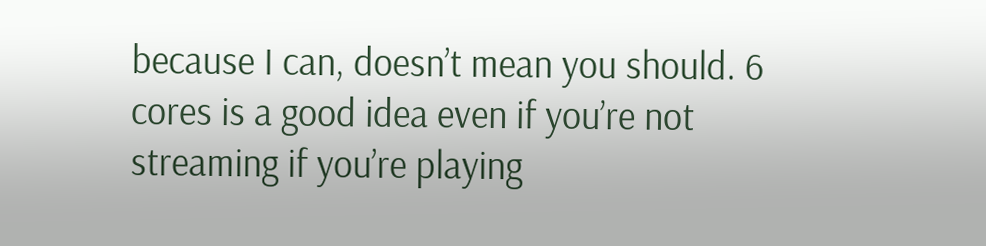because I can, doesn’t mean you should. 6 cores is a good idea even if you’re not streaming if you’re playing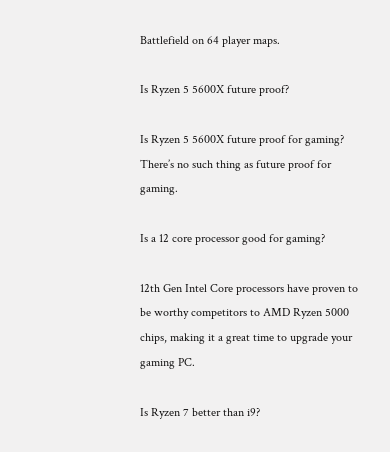Battlefield on 64 player maps.

Is Ryzen 5 5600X future proof?

Is Ryzen 5 5600X future proof for gaming? There’s no such thing as future proof for gaming.

Is a 12 core processor good for gaming?

12th Gen Intel Core processors have proven to be worthy competitors to AMD Ryzen 5000 chips, making it a great time to upgrade your gaming PC.

Is Ryzen 7 better than i9?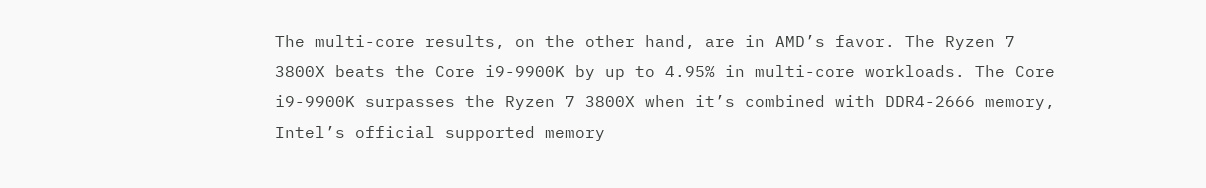The multi-core results, on the other hand, are in AMD’s favor. The Ryzen 7 3800X beats the Core i9-9900K by up to 4.95% in multi-core workloads. The Core i9-9900K surpasses the Ryzen 7 3800X when it’s combined with DDR4-2666 memory, Intel’s official supported memory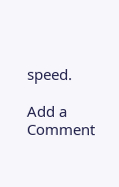speed.

Add a Comment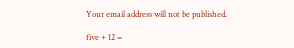Your email address will not be published.

five + 12 =